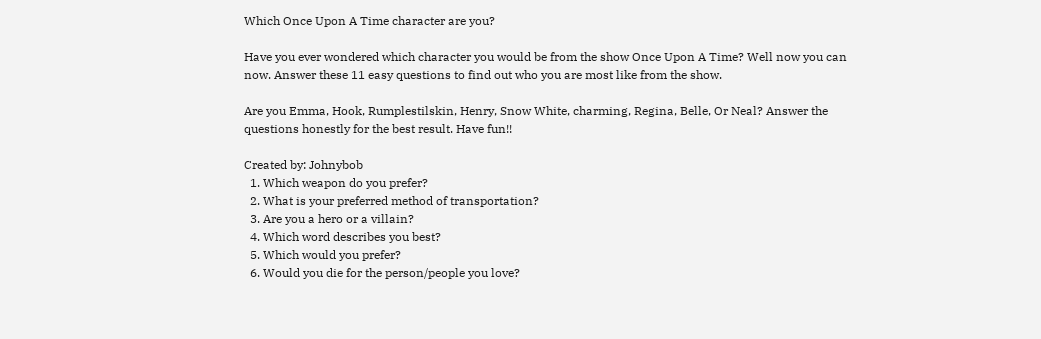Which Once Upon A Time character are you?

Have you ever wondered which character you would be from the show Once Upon A Time? Well now you can now. Answer these 11 easy questions to find out who you are most like from the show.

Are you Emma, Hook, Rumplestilskin, Henry, Snow White, charming, Regina, Belle, Or Neal? Answer the questions honestly for the best result. Have fun!!

Created by: Johnybob
  1. Which weapon do you prefer?
  2. What is your preferred method of transportation?
  3. Are you a hero or a villain?
  4. Which word describes you best?
  5. Which would you prefer?
  6. Would you die for the person/people you love?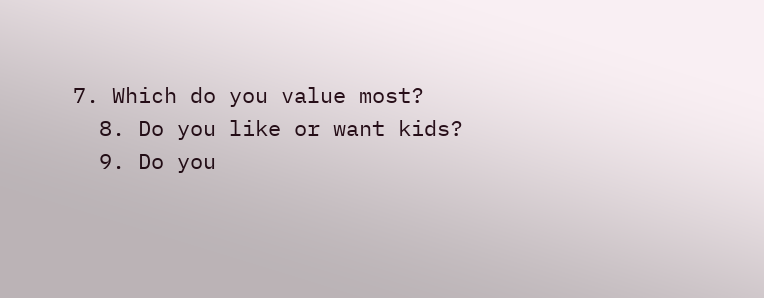7. Which do you value most?
  8. Do you like or want kids?
  9. Do you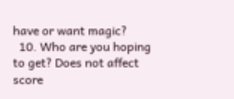have or want magic?
  10. Who are you hoping to get? Does not affect score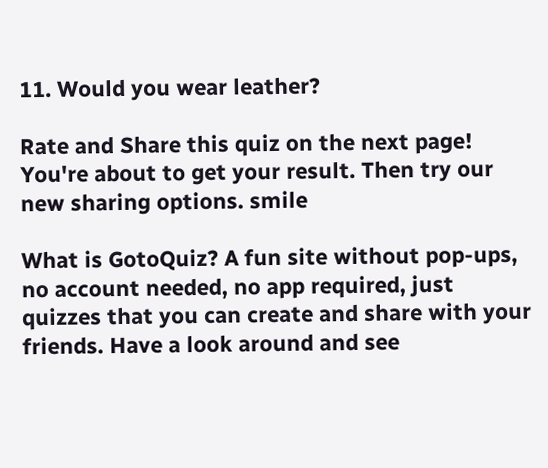11. Would you wear leather?

Rate and Share this quiz on the next page!
You're about to get your result. Then try our new sharing options. smile

What is GotoQuiz? A fun site without pop-ups, no account needed, no app required, just quizzes that you can create and share with your friends. Have a look around and see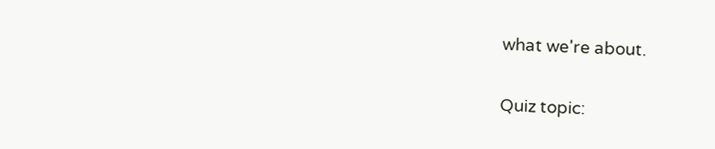what we're about.

Quiz topic: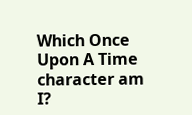Which Once Upon A Time character am I?